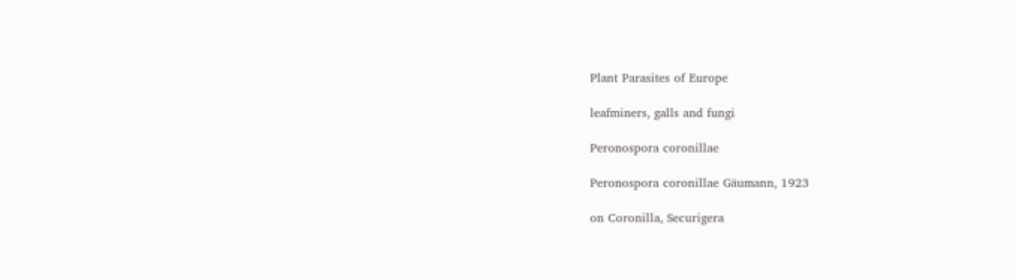Plant Parasites of Europe

leafminers, galls and fungi

Peronospora coronillae

Peronospora coronillae Gäumann, 1923

on Coronilla, Securigera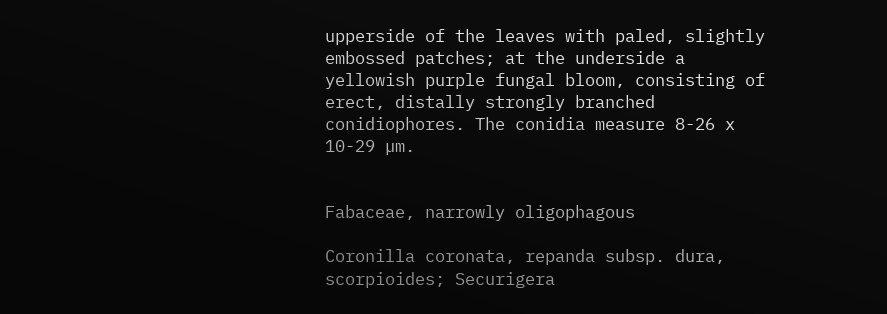upperside of the leaves with paled, slightly embossed patches; at the underside a yellowish purple fungal bloom, consisting of erect, distally strongly branched conidiophores. The conidia measure 8-26 x 10-29 µm.


Fabaceae, narrowly oligophagous

Coronilla coronata, repanda subsp. dura, scorpioides; Securigera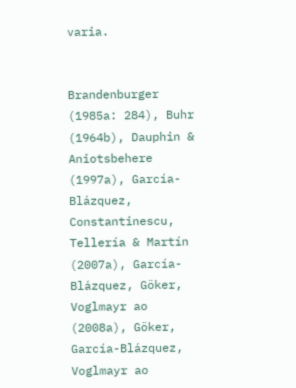varia.


Brandenburger (1985a: 284), Buhr (1964b), Dauphin & Aniotsbehere (1997a), García-Blázquez, Constantinescu, Tellería & Martín (2007a), García-Blázquez, Göker, Voglmayr ao (2008a), Göker, García-Blázquez, Voglmayr ao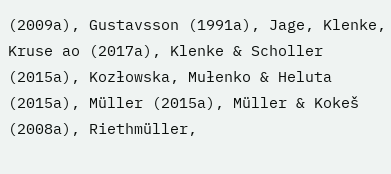(2009a), Gustavsson (1991a), Jage, Klenke, Kruse ao (2017a), Klenke & Scholler (2015a), Kozłowska, Mułenko & Heluta (2015a), Müller (2015a), Müller & Kokeš (2008a), Riethmüller,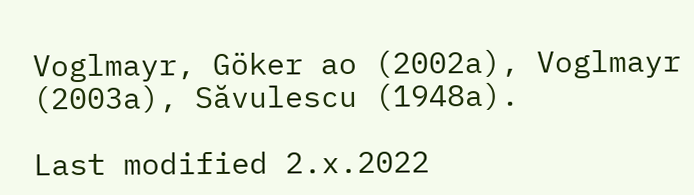Voglmayr, Göker ao (2002a), Voglmayr (2003a), Săvulescu (1948a).

Last modified 2.x.2022